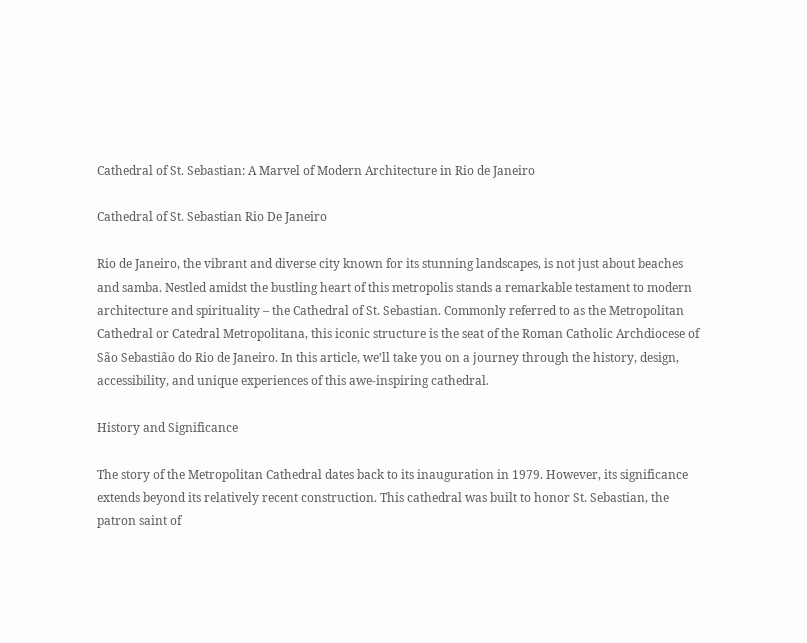Cathedral of St. Sebastian: A Marvel of Modern Architecture in Rio de Janeiro

Cathedral of St. Sebastian Rio De Janeiro

Rio de Janeiro, the vibrant and diverse city known for its stunning landscapes, is not just about beaches and samba. Nestled amidst the bustling heart of this metropolis stands a remarkable testament to modern architecture and spirituality – the Cathedral of St. Sebastian. Commonly referred to as the Metropolitan Cathedral or Catedral Metropolitana, this iconic structure is the seat of the Roman Catholic Archdiocese of São Sebastião do Rio de Janeiro. In this article, we’ll take you on a journey through the history, design, accessibility, and unique experiences of this awe-inspiring cathedral.

History and Significance

The story of the Metropolitan Cathedral dates back to its inauguration in 1979. However, its significance extends beyond its relatively recent construction. This cathedral was built to honor St. Sebastian, the patron saint of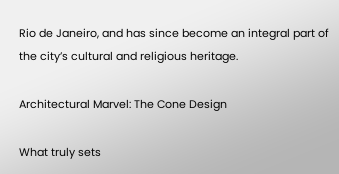Rio de Janeiro, and has since become an integral part of the city’s cultural and religious heritage.

Architectural Marvel: The Cone Design

What truly sets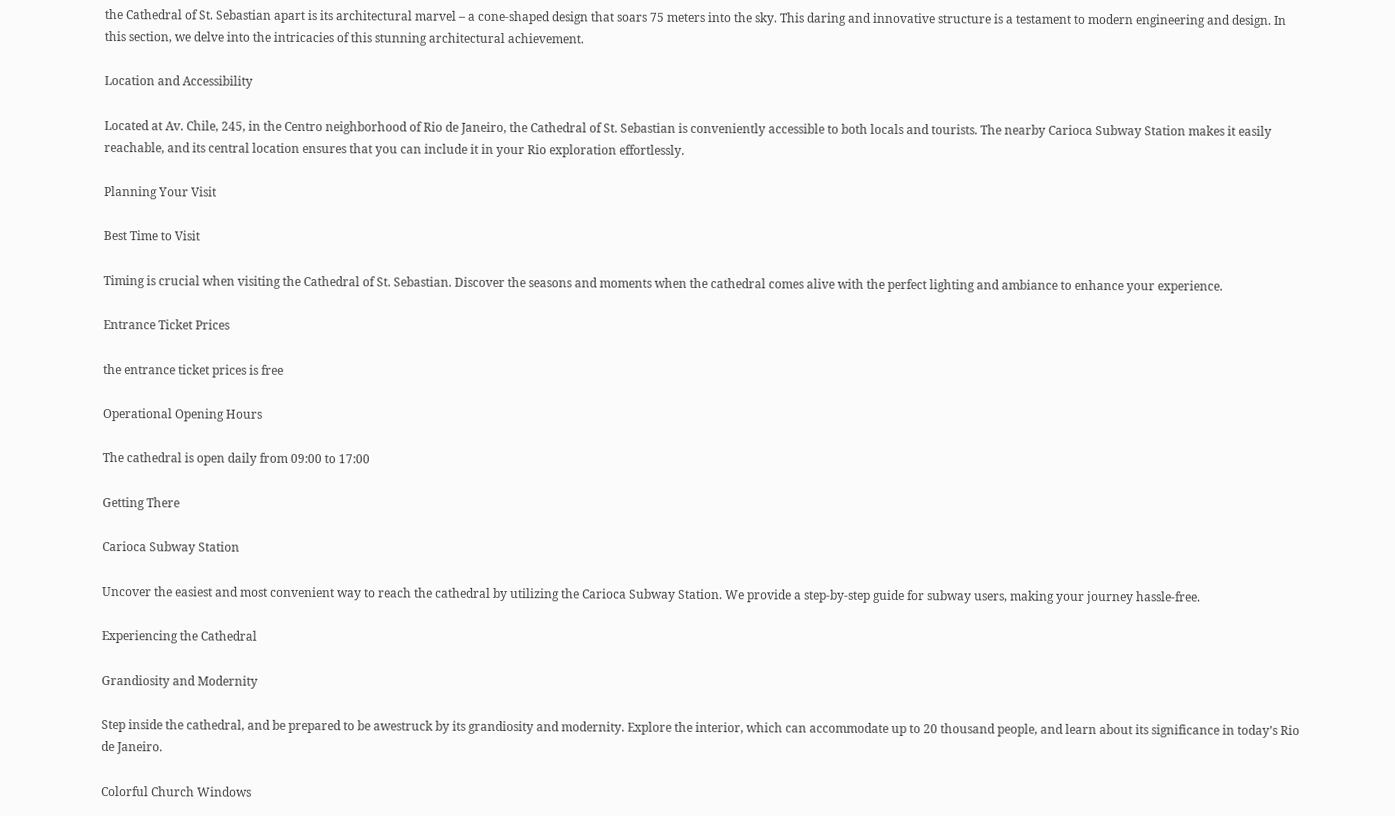the Cathedral of St. Sebastian apart is its architectural marvel – a cone-shaped design that soars 75 meters into the sky. This daring and innovative structure is a testament to modern engineering and design. In this section, we delve into the intricacies of this stunning architectural achievement.

Location and Accessibility

Located at Av. Chile, 245, in the Centro neighborhood of Rio de Janeiro, the Cathedral of St. Sebastian is conveniently accessible to both locals and tourists. The nearby Carioca Subway Station makes it easily reachable, and its central location ensures that you can include it in your Rio exploration effortlessly.

Planning Your Visit

Best Time to Visit

Timing is crucial when visiting the Cathedral of St. Sebastian. Discover the seasons and moments when the cathedral comes alive with the perfect lighting and ambiance to enhance your experience.

Entrance Ticket Prices

the entrance ticket prices is free

Operational Opening Hours

The cathedral is open daily from 09:00 to 17:00

Getting There

Carioca Subway Station

Uncover the easiest and most convenient way to reach the cathedral by utilizing the Carioca Subway Station. We provide a step-by-step guide for subway users, making your journey hassle-free.

Experiencing the Cathedral

Grandiosity and Modernity

Step inside the cathedral, and be prepared to be awestruck by its grandiosity and modernity. Explore the interior, which can accommodate up to 20 thousand people, and learn about its significance in today’s Rio de Janeiro.

Colorful Church Windows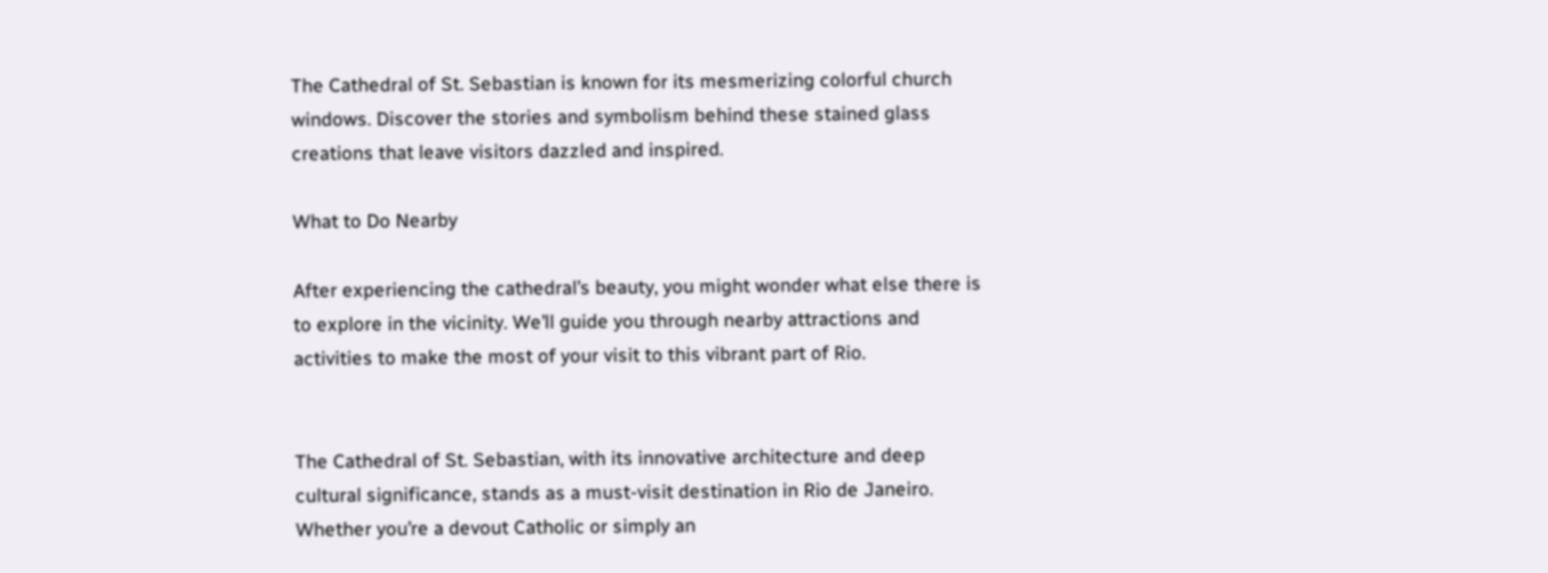The Cathedral of St. Sebastian is known for its mesmerizing colorful church windows. Discover the stories and symbolism behind these stained glass creations that leave visitors dazzled and inspired.

What to Do Nearby

After experiencing the cathedral’s beauty, you might wonder what else there is to explore in the vicinity. We’ll guide you through nearby attractions and activities to make the most of your visit to this vibrant part of Rio.


The Cathedral of St. Sebastian, with its innovative architecture and deep cultural significance, stands as a must-visit destination in Rio de Janeiro. Whether you’re a devout Catholic or simply an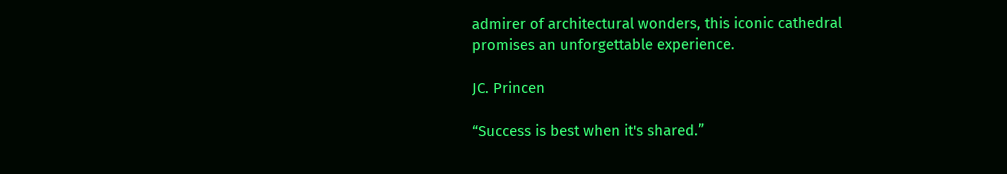admirer of architectural wonders, this iconic cathedral promises an unforgettable experience.

JC. Princen

“Success is best when it's shared.”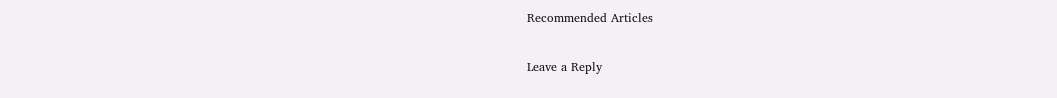Recommended Articles

Leave a Reply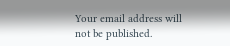Your email address will not be published.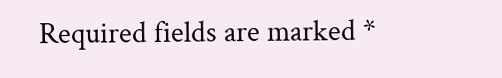Required fields are marked *